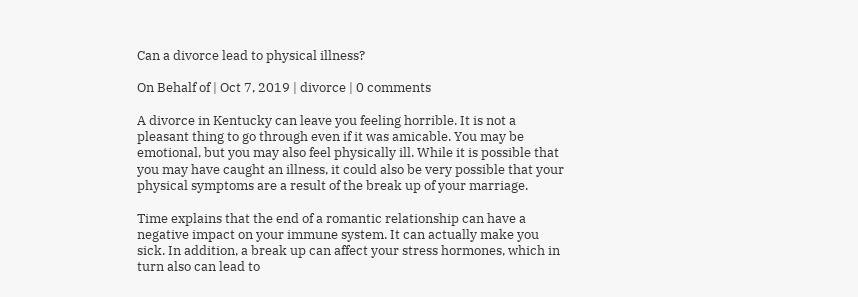Can a divorce lead to physical illness?

On Behalf of | Oct 7, 2019 | divorce | 0 comments

A divorce in Kentucky can leave you feeling horrible. It is not a pleasant thing to go through even if it was amicable. You may be emotional, but you may also feel physically ill. While it is possible that you may have caught an illness, it could also be very possible that your physical symptoms are a result of the break up of your marriage.

Time explains that the end of a romantic relationship can have a negative impact on your immune system. It can actually make you sick. In addition, a break up can affect your stress hormones, which in turn also can lead to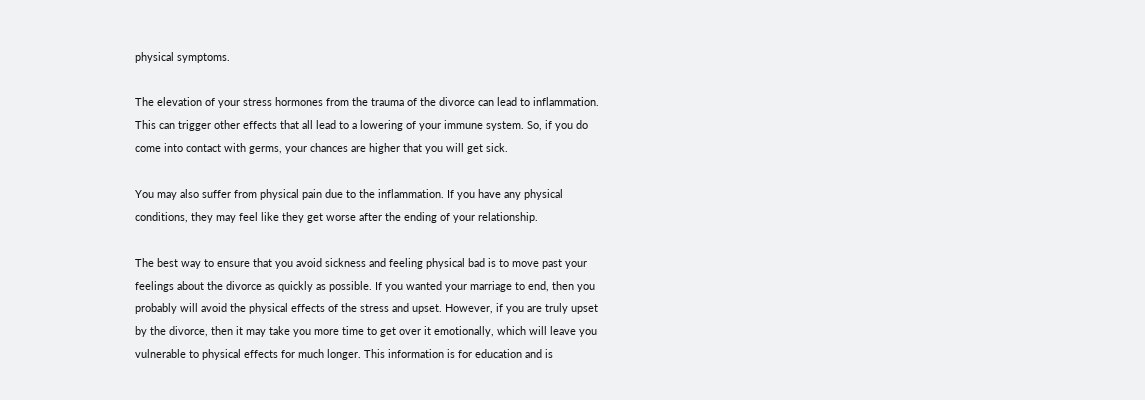physical symptoms.

The elevation of your stress hormones from the trauma of the divorce can lead to inflammation. This can trigger other effects that all lead to a lowering of your immune system. So, if you do come into contact with germs, your chances are higher that you will get sick.

You may also suffer from physical pain due to the inflammation. If you have any physical conditions, they may feel like they get worse after the ending of your relationship.

The best way to ensure that you avoid sickness and feeling physical bad is to move past your feelings about the divorce as quickly as possible. If you wanted your marriage to end, then you probably will avoid the physical effects of the stress and upset. However, if you are truly upset by the divorce, then it may take you more time to get over it emotionally, which will leave you vulnerable to physical effects for much longer. This information is for education and is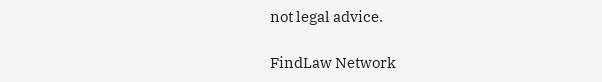not legal advice.

FindLaw Network